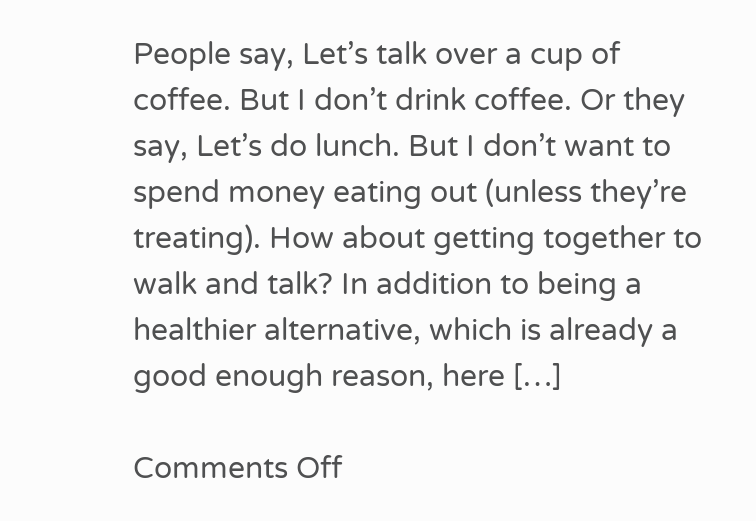People say, Let’s talk over a cup of coffee. But I don’t drink coffee. Or they say, Let’s do lunch. But I don’t want to spend money eating out (unless they’re treating). How about getting together to walk and talk? In addition to being a healthier alternative, which is already a good enough reason, here […]

Comments Off